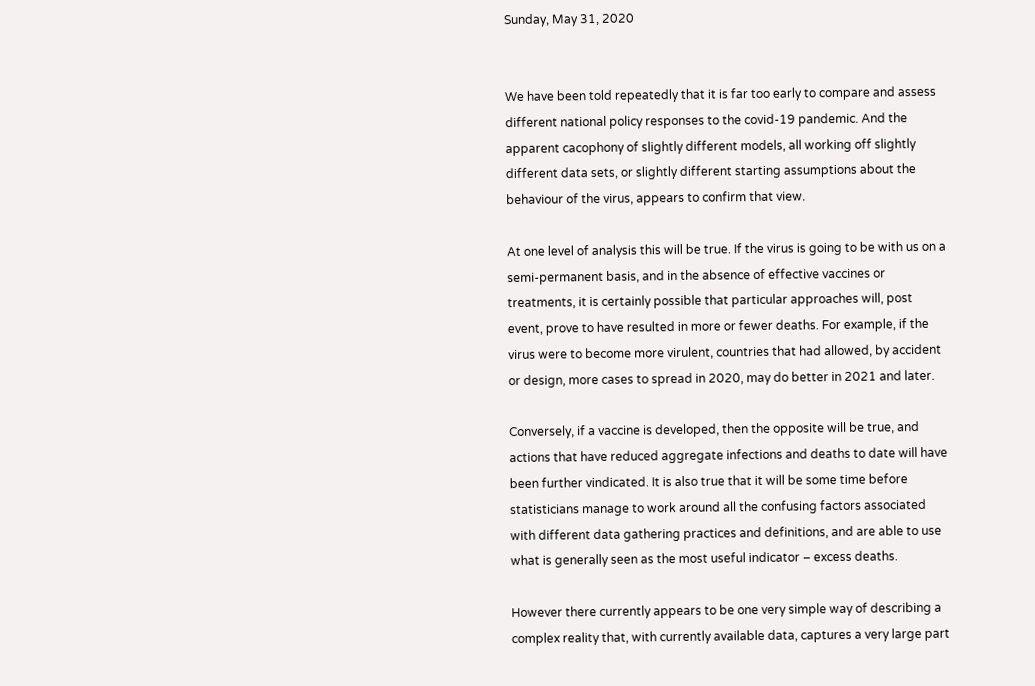Sunday, May 31, 2020


We have been told repeatedly that it is far too early to compare and assess different national policy responses to the covid-19 pandemic. And the apparent cacophony of slightly different models, all working off slightly different data sets, or slightly different starting assumptions about the behaviour of the virus, appears to confirm that view.

At one level of analysis this will be true. If the virus is going to be with us on a semi-permanent basis, and in the absence of effective vaccines or treatments, it is certainly possible that particular approaches will, post event, prove to have resulted in more or fewer deaths. For example, if the virus were to become more virulent, countries that had allowed, by accident or design, more cases to spread in 2020, may do better in 2021 and later.

Conversely, if a vaccine is developed, then the opposite will be true, and actions that have reduced aggregate infections and deaths to date will have been further vindicated. It is also true that it will be some time before statisticians manage to work around all the confusing factors associated with different data gathering practices and definitions, and are able to use what is generally seen as the most useful indicator – excess deaths.

However there currently appears to be one very simple way of describing a complex reality that, with currently available data, captures a very large part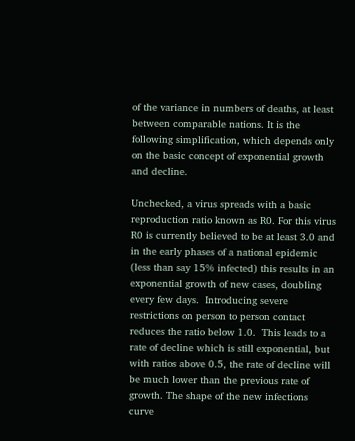of the variance in numbers of deaths, at least between comparable nations. It is the following simplification, which depends only on the basic concept of exponential growth and decline.

Unchecked, a virus spreads with a basic reproduction ratio known as R0. For this virus R0 is currently believed to be at least 3.0 and in the early phases of a national epidemic (less than say 15% infected) this results in an exponential growth of new cases, doubling every few days.  Introducing severe restrictions on person to person contact reduces the ratio below 1.0.  This leads to a rate of decline which is still exponential, but with ratios above 0.5, the rate of decline will be much lower than the previous rate of growth. The shape of the new infections curve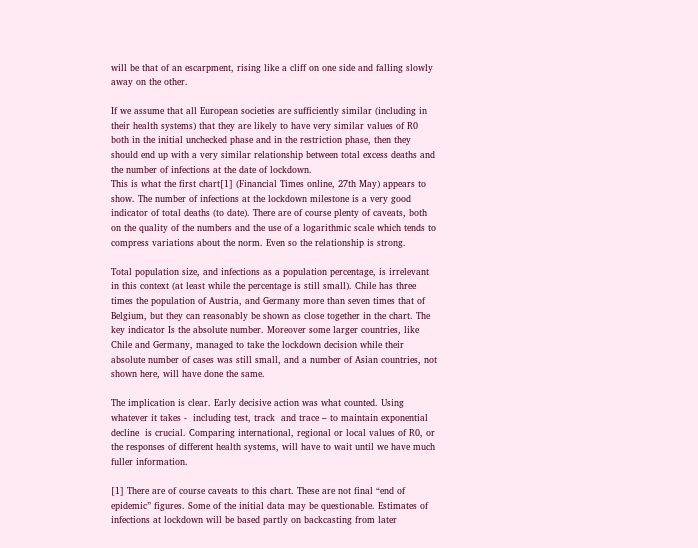will be that of an escarpment, rising like a cliff on one side and falling slowly away on the other.

If we assume that all European societies are sufficiently similar (including in their health systems) that they are likely to have very similar values of R0 both in the initial unchecked phase and in the restriction phase, then they should end up with a very similar relationship between total excess deaths and the number of infections at the date of lockdown.
This is what the first chart[1] (Financial Times online, 27th May) appears to show. The number of infections at the lockdown milestone is a very good indicator of total deaths (to date). There are of course plenty of caveats, both on the quality of the numbers and the use of a logarithmic scale which tends to compress variations about the norm. Even so the relationship is strong.

Total population size, and infections as a population percentage, is irrelevant in this context (at least while the percentage is still small). Chile has three times the population of Austria, and Germany more than seven times that of Belgium, but they can reasonably be shown as close together in the chart. The key indicator Is the absolute number. Moreover some larger countries, like Chile and Germany, managed to take the lockdown decision while their absolute number of cases was still small, and a number of Asian countries, not shown here, will have done the same.

The implication is clear. Early decisive action was what counted. Using whatever it takes -  including test, track  and trace – to maintain exponential decline  is crucial. Comparing international, regional or local values of R0, or the responses of different health systems, will have to wait until we have much fuller information.

[1] There are of course caveats to this chart. These are not final “end of epidemic” figures. Some of the initial data may be questionable. Estimates of infections at lockdown will be based partly on backcasting from later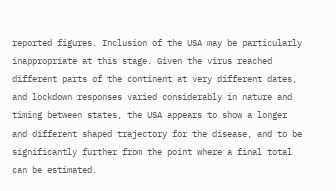reported figures. Inclusion of the USA may be particularly inappropriate at this stage. Given the virus reached different parts of the continent at very different dates, and lockdown responses varied considerably in nature and timing between states, the USA appears to show a longer and different shaped trajectory for the disease, and to be significantly further from the point where a final total can be estimated.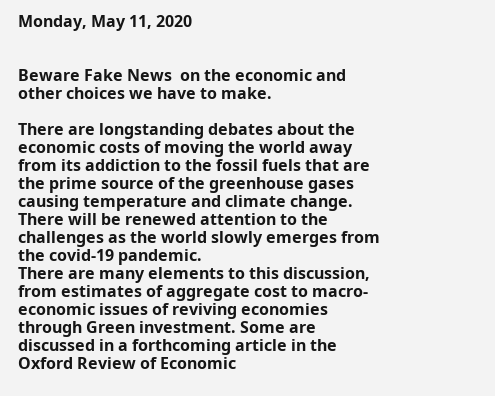Monday, May 11, 2020


Beware Fake News  on the economic and other choices we have to make.

There are longstanding debates about the economic costs of moving the world away from its addiction to the fossil fuels that are the prime source of the greenhouse gases causing temperature and climate change. There will be renewed attention to the challenges as the world slowly emerges from the covid-19 pandemic.
There are many elements to this discussion, from estimates of aggregate cost to macro-economic issues of reviving economies through Green investment. Some are discussed in a forthcoming article in the Oxford Review of Economic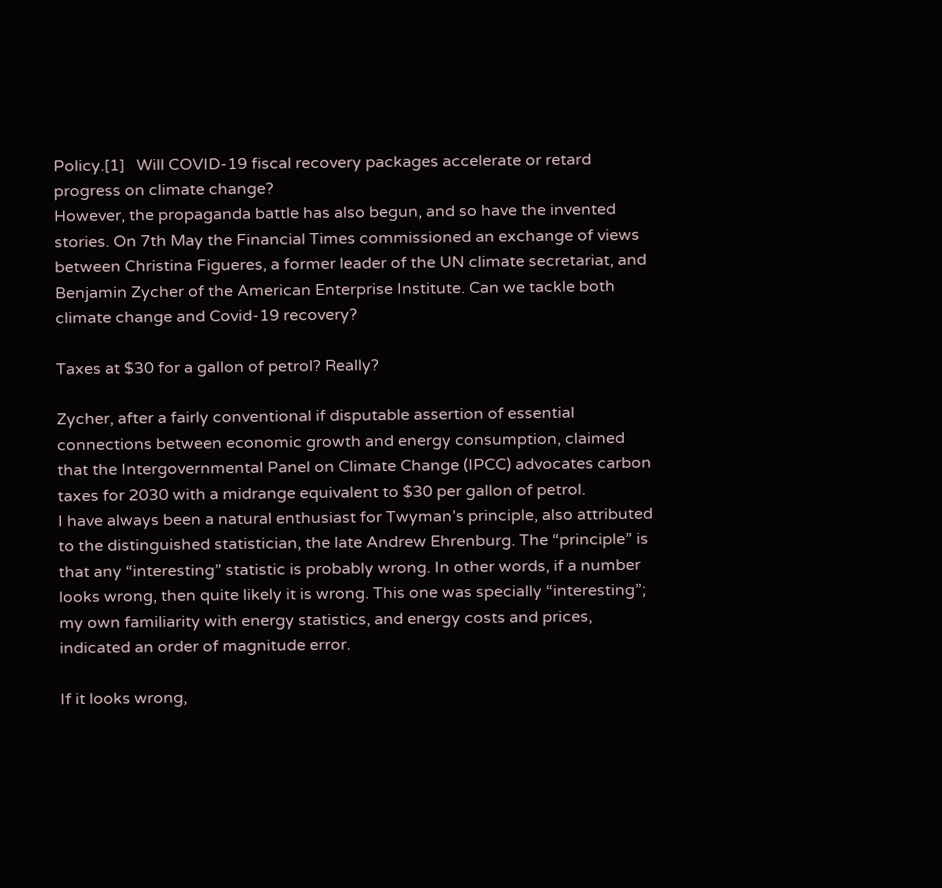Policy.[1]   Will COVID-19 fiscal recovery packages accelerate or retard progress on climate change?
However, the propaganda battle has also begun, and so have the invented stories. On 7th May the Financial Times commissioned an exchange of views between Christina Figueres, a former leader of the UN climate secretariat, and Benjamin Zycher of the American Enterprise Institute. Can we tackle both climate change and Covid-19 recovery?

Taxes at $30 for a gallon of petrol? Really?

Zycher, after a fairly conventional if disputable assertion of essential connections between economic growth and energy consumption, claimed that the Intergovernmental Panel on Climate Change (IPCC) advocates carbon taxes for 2030 with a midrange equivalent to $30 per gallon of petrol.
I have always been a natural enthusiast for Twyman’s principle, also attributed to the distinguished statistician, the late Andrew Ehrenburg. The “principle” is that any “interesting” statistic is probably wrong. In other words, if a number looks wrong, then quite likely it is wrong. This one was specially “interesting”; my own familiarity with energy statistics, and energy costs and prices, indicated an order of magnitude error.

If it looks wrong,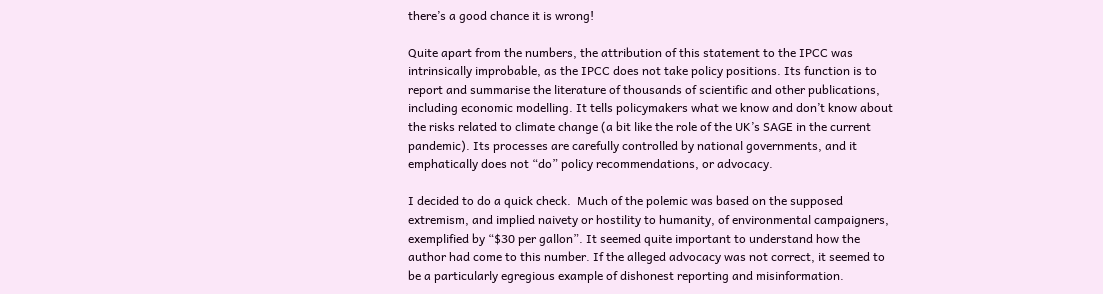there’s a good chance it is wrong!

Quite apart from the numbers, the attribution of this statement to the IPCC was intrinsically improbable, as the IPCC does not take policy positions. Its function is to report and summarise the literature of thousands of scientific and other publications, including economic modelling. It tells policymakers what we know and don’t know about the risks related to climate change (a bit like the role of the UK’s SAGE in the current pandemic). Its processes are carefully controlled by national governments, and it emphatically does not “do” policy recommendations, or advocacy.

I decided to do a quick check.  Much of the polemic was based on the supposed extremism, and implied naivety or hostility to humanity, of environmental campaigners, exemplified by “$30 per gallon”. It seemed quite important to understand how the author had come to this number. If the alleged advocacy was not correct, it seemed to be a particularly egregious example of dishonest reporting and misinformation.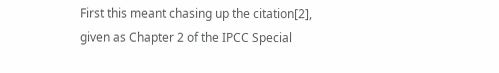First this meant chasing up the citation[2], given as Chapter 2 of the IPCC Special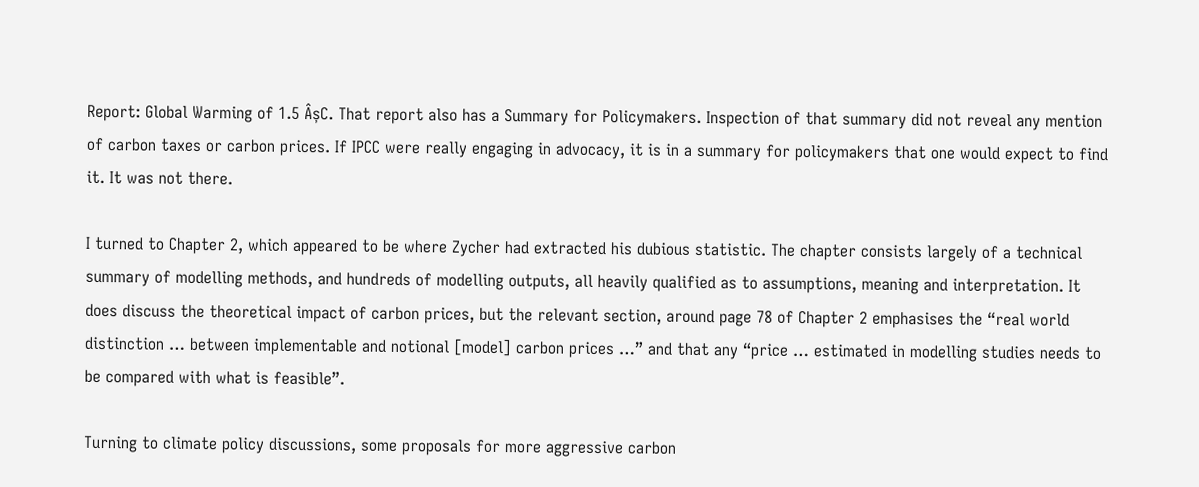Report: Global Warming of 1.5 ÂșC. That report also has a Summary for Policymakers. Inspection of that summary did not reveal any mention of carbon taxes or carbon prices. If IPCC were really engaging in advocacy, it is in a summary for policymakers that one would expect to find it. It was not there.

I turned to Chapter 2, which appeared to be where Zycher had extracted his dubious statistic. The chapter consists largely of a technical summary of modelling methods, and hundreds of modelling outputs, all heavily qualified as to assumptions, meaning and interpretation. It does discuss the theoretical impact of carbon prices, but the relevant section, around page 78 of Chapter 2 emphasises the “real world distinction … between implementable and notional [model] carbon prices …” and that any “price … estimated in modelling studies needs to be compared with what is feasible”.

Turning to climate policy discussions, some proposals for more aggressive carbon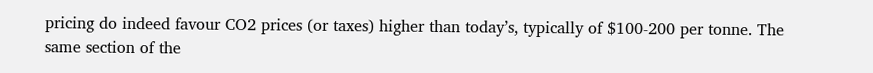pricing do indeed favour CO2 prices (or taxes) higher than today’s, typically of $100-200 per tonne. The same section of the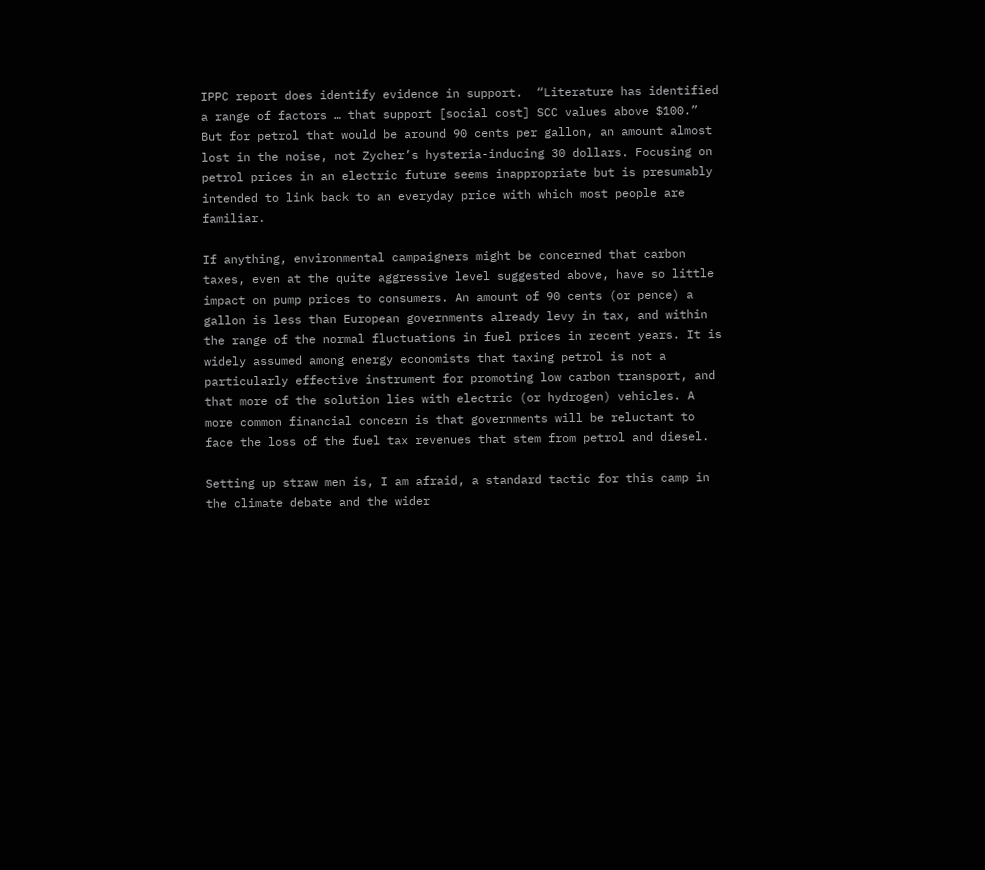IPPC report does identify evidence in support.  “Literature has identified a range of factors … that support [social cost] SCC values above $100.”  But for petrol that would be around 90 cents per gallon, an amount almost lost in the noise, not Zycher’s hysteria-inducing 30 dollars. Focusing on petrol prices in an electric future seems inappropriate but is presumably intended to link back to an everyday price with which most people are familiar.

If anything, environmental campaigners might be concerned that carbon taxes, even at the quite aggressive level suggested above, have so little impact on pump prices to consumers. An amount of 90 cents (or pence) a gallon is less than European governments already levy in tax, and within the range of the normal fluctuations in fuel prices in recent years. It is widely assumed among energy economists that taxing petrol is not a particularly effective instrument for promoting low carbon transport, and that more of the solution lies with electric (or hydrogen) vehicles. A more common financial concern is that governments will be reluctant to face the loss of the fuel tax revenues that stem from petrol and diesel.

Setting up straw men is, I am afraid, a standard tactic for this camp in the climate debate and the wider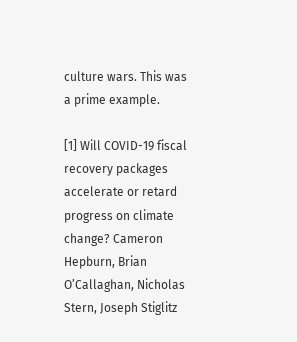culture wars. This was a prime example.

[1] Will COVID-19 fiscal recovery packages accelerate or retard progress on climate change? Cameron Hepburn, Brian O’Callaghan, Nicholas Stern, Joseph Stiglitz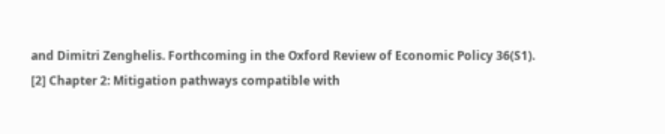and Dimitri Zenghelis. Forthcoming in the Oxford Review of Economic Policy 36(S1).
[2] Chapter 2: Mitigation pathways compatible with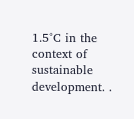1.5°C in the context of sustainable development. .